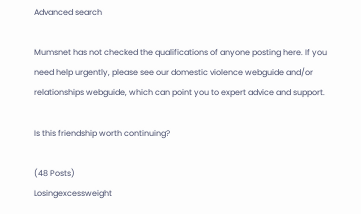Advanced search

Mumsnet has not checked the qualifications of anyone posting here. If you need help urgently, please see our domestic violence webguide and/or relationships webguide, which can point you to expert advice and support.

Is this friendship worth continuing?

(48 Posts)
Losingexcessweight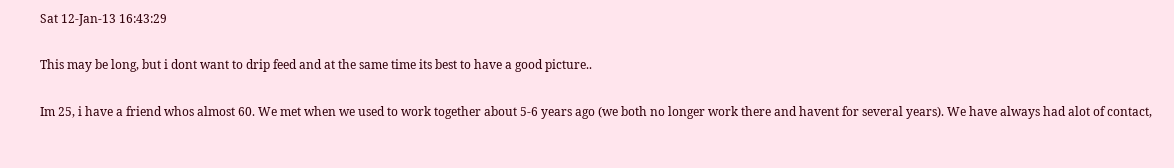Sat 12-Jan-13 16:43:29

This may be long, but i dont want to drip feed and at the same time its best to have a good picture..

Im 25, i have a friend whos almost 60. We met when we used to work together about 5-6 years ago (we both no longer work there and havent for several years). We have always had alot of contact,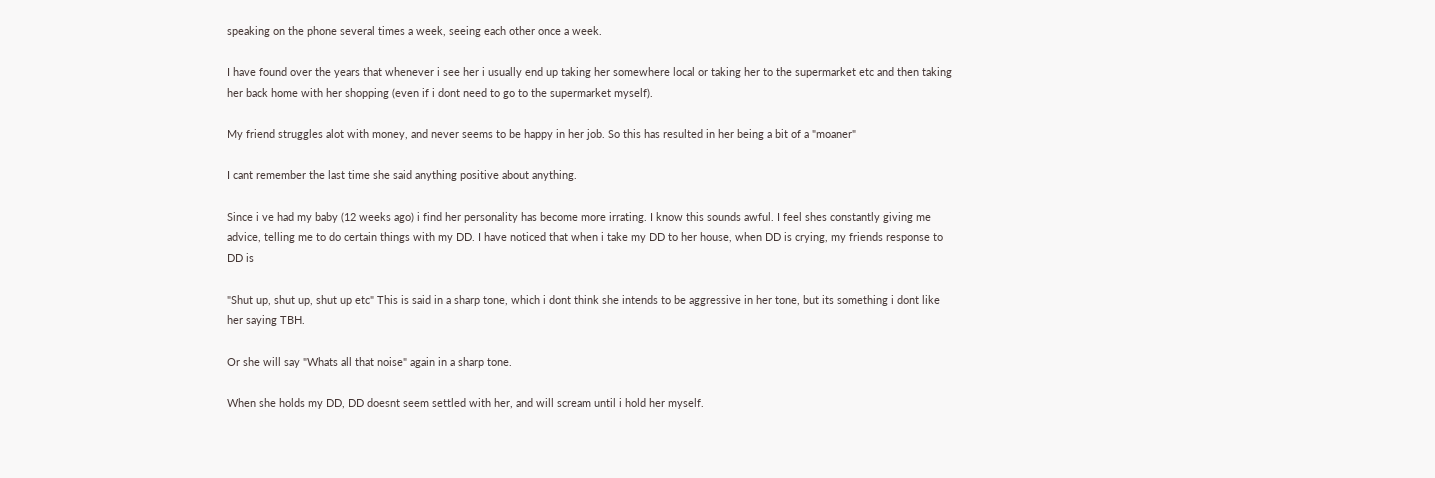speaking on the phone several times a week, seeing each other once a week.

I have found over the years that whenever i see her i usually end up taking her somewhere local or taking her to the supermarket etc and then taking her back home with her shopping (even if i dont need to go to the supermarket myself).

My friend struggles alot with money, and never seems to be happy in her job. So this has resulted in her being a bit of a "moaner"

I cant remember the last time she said anything positive about anything.

Since i ve had my baby (12 weeks ago) i find her personality has become more irrating. I know this sounds awful. I feel shes constantly giving me advice, telling me to do certain things with my DD. I have noticed that when i take my DD to her house, when DD is crying, my friends response to DD is

"Shut up, shut up, shut up etc" This is said in a sharp tone, which i dont think she intends to be aggressive in her tone, but its something i dont like her saying TBH.

Or she will say "Whats all that noise" again in a sharp tone.

When she holds my DD, DD doesnt seem settled with her, and will scream until i hold her myself.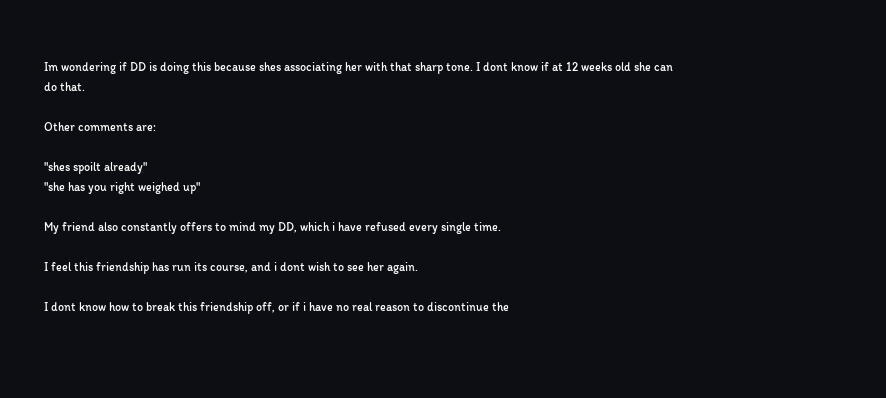Im wondering if DD is doing this because shes associating her with that sharp tone. I dont know if at 12 weeks old she can do that.

Other comments are:

"shes spoilt already"
"she has you right weighed up"

My friend also constantly offers to mind my DD, which i have refused every single time.

I feel this friendship has run its course, and i dont wish to see her again.

I dont know how to break this friendship off, or if i have no real reason to discontinue the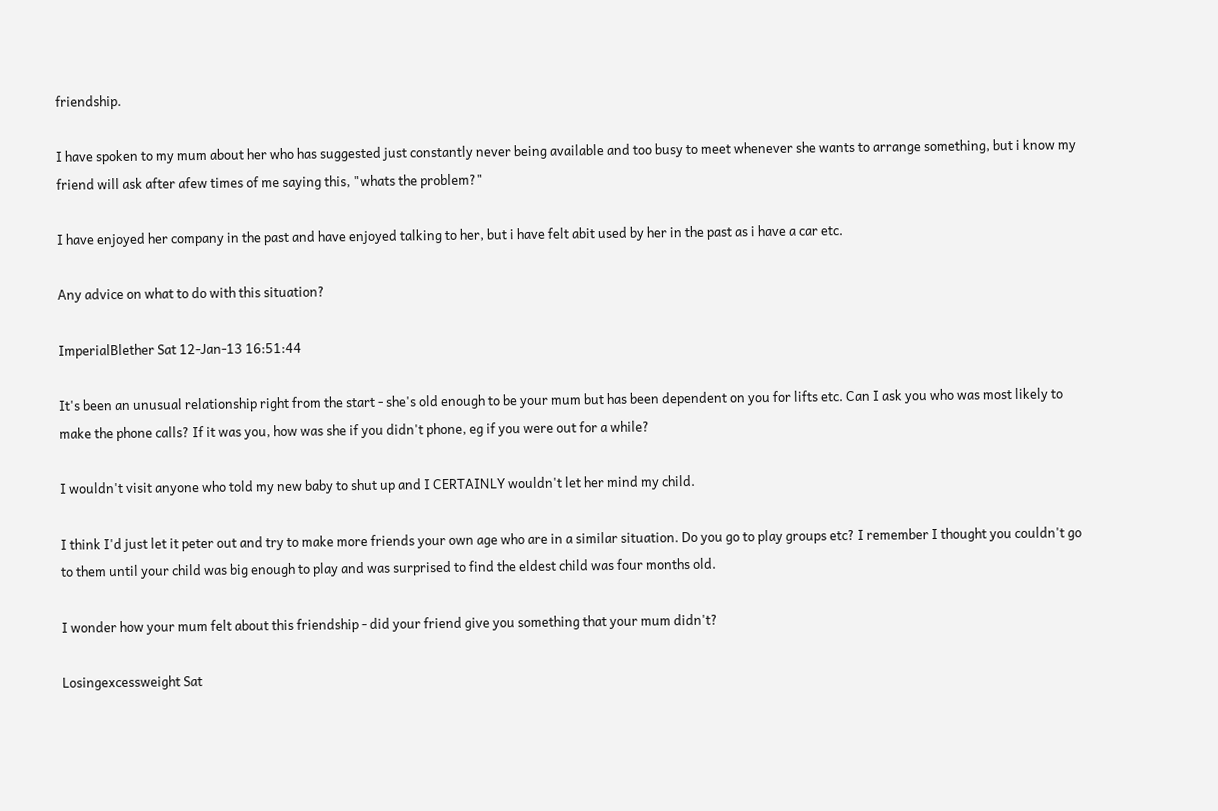friendship.

I have spoken to my mum about her who has suggested just constantly never being available and too busy to meet whenever she wants to arrange something, but i know my friend will ask after afew times of me saying this, "whats the problem?"

I have enjoyed her company in the past and have enjoyed talking to her, but i have felt abit used by her in the past as i have a car etc.

Any advice on what to do with this situation?

ImperialBlether Sat 12-Jan-13 16:51:44

It's been an unusual relationship right from the start - she's old enough to be your mum but has been dependent on you for lifts etc. Can I ask you who was most likely to make the phone calls? If it was you, how was she if you didn't phone, eg if you were out for a while?

I wouldn't visit anyone who told my new baby to shut up and I CERTAINLY wouldn't let her mind my child.

I think I'd just let it peter out and try to make more friends your own age who are in a similar situation. Do you go to play groups etc? I remember I thought you couldn't go to them until your child was big enough to play and was surprised to find the eldest child was four months old.

I wonder how your mum felt about this friendship - did your friend give you something that your mum didn't?

Losingexcessweight Sat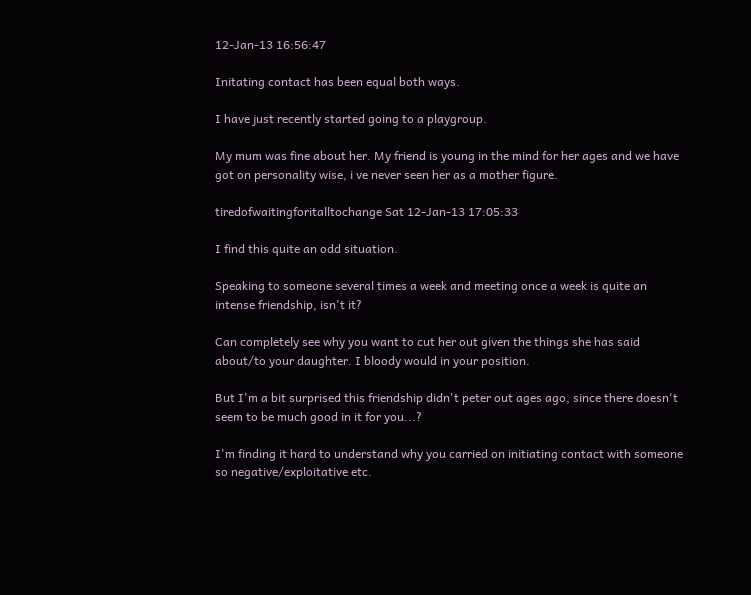12-Jan-13 16:56:47

Initating contact has been equal both ways.

I have just recently started going to a playgroup.

My mum was fine about her. My friend is young in the mind for her ages and we have got on personality wise, i ve never seen her as a mother figure.

tiredofwaitingforitalltochange Sat 12-Jan-13 17:05:33

I find this quite an odd situation.

Speaking to someone several times a week and meeting once a week is quite an intense friendship, isn't it?

Can completely see why you want to cut her out given the things she has said about/to your daughter. I bloody would in your position.

But I'm a bit surprised this friendship didn't peter out ages ago, since there doesn't seem to be much good in it for you...?

I'm finding it hard to understand why you carried on initiating contact with someone so negative/exploitative etc.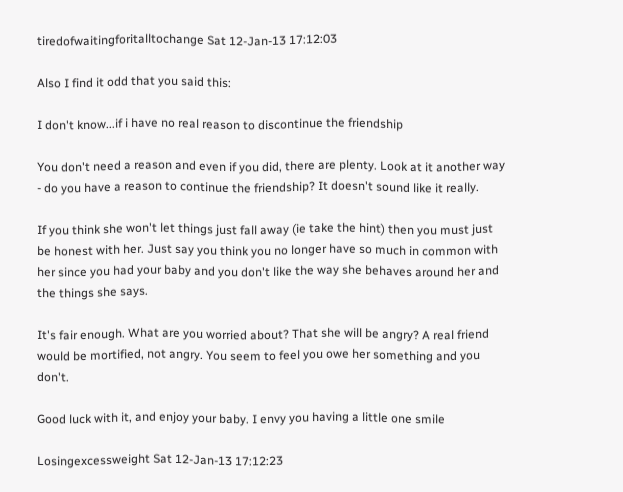tiredofwaitingforitalltochange Sat 12-Jan-13 17:12:03

Also I find it odd that you said this:

I don't know...if i have no real reason to discontinue the friendship

You don't need a reason and even if you did, there are plenty. Look at it another way - do you have a reason to continue the friendship? It doesn't sound like it really.

If you think she won't let things just fall away (ie take the hint) then you must just be honest with her. Just say you think you no longer have so much in common with her since you had your baby and you don't like the way she behaves around her and the things she says.

It's fair enough. What are you worried about? That she will be angry? A real friend would be mortified, not angry. You seem to feel you owe her something and you don't.

Good luck with it, and enjoy your baby. I envy you having a little one smile

Losingexcessweight Sat 12-Jan-13 17:12:23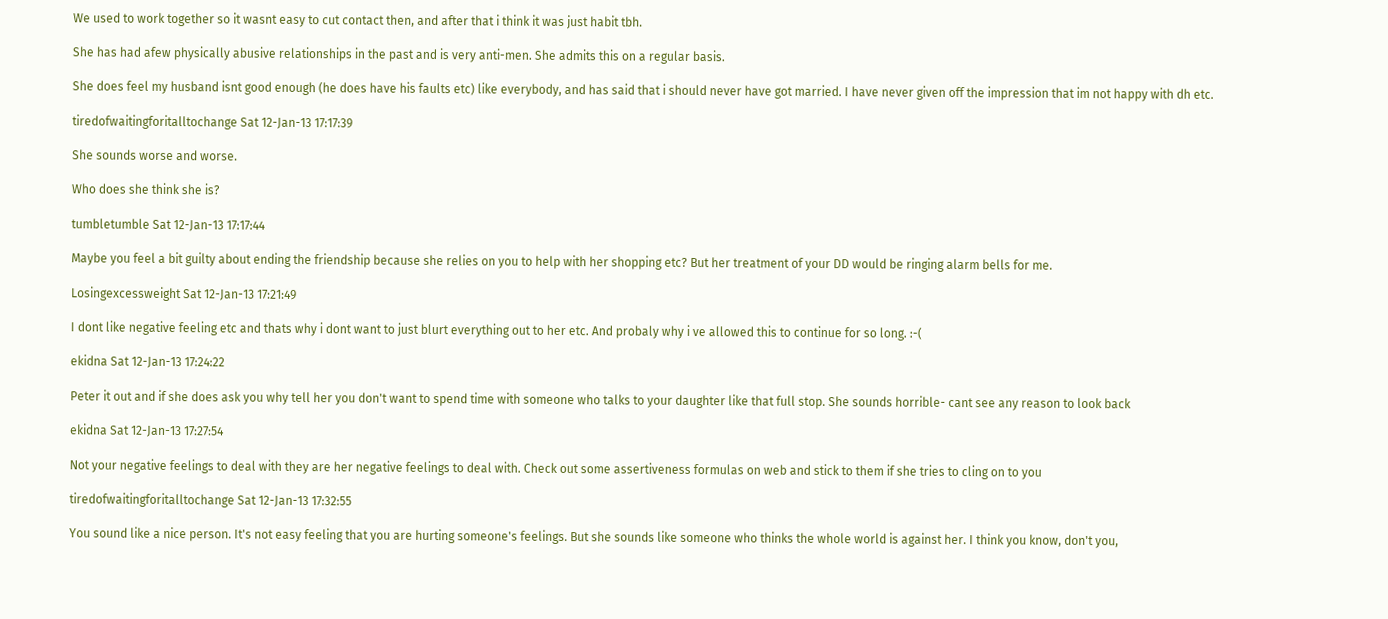We used to work together so it wasnt easy to cut contact then, and after that i think it was just habit tbh.

She has had afew physically abusive relationships in the past and is very anti-men. She admits this on a regular basis.

She does feel my husband isnt good enough (he does have his faults etc) like everybody, and has said that i should never have got married. I have never given off the impression that im not happy with dh etc.

tiredofwaitingforitalltochange Sat 12-Jan-13 17:17:39

She sounds worse and worse.

Who does she think she is?

tumbletumble Sat 12-Jan-13 17:17:44

Maybe you feel a bit guilty about ending the friendship because she relies on you to help with her shopping etc? But her treatment of your DD would be ringing alarm bells for me.

Losingexcessweight Sat 12-Jan-13 17:21:49

I dont like negative feeling etc and thats why i dont want to just blurt everything out to her etc. And probaly why i ve allowed this to continue for so long. :-(

ekidna Sat 12-Jan-13 17:24:22

Peter it out and if she does ask you why tell her you don't want to spend time with someone who talks to your daughter like that full stop. She sounds horrible- cant see any reason to look back

ekidna Sat 12-Jan-13 17:27:54

Not your negative feelings to deal with they are her negative feelings to deal with. Check out some assertiveness formulas on web and stick to them if she tries to cling on to you

tiredofwaitingforitalltochange Sat 12-Jan-13 17:32:55

You sound like a nice person. It's not easy feeling that you are hurting someone's feelings. But she sounds like someone who thinks the whole world is against her. I think you know, don't you,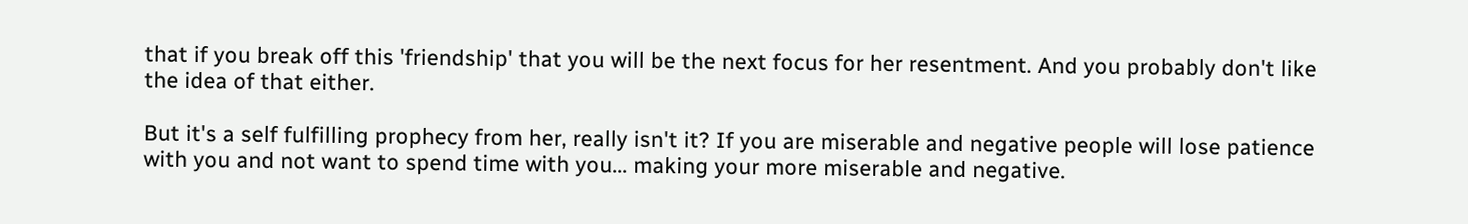that if you break off this 'friendship' that you will be the next focus for her resentment. And you probably don't like the idea of that either.

But it's a self fulfilling prophecy from her, really isn't it? If you are miserable and negative people will lose patience with you and not want to spend time with you... making your more miserable and negative.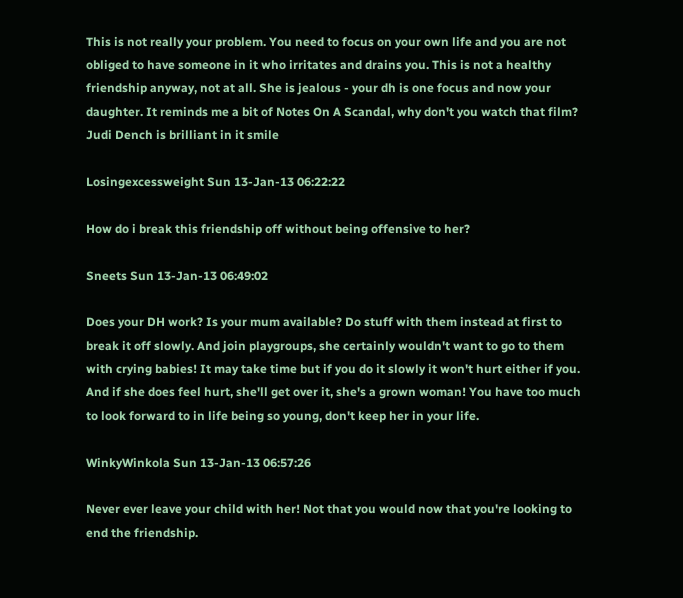This is not really your problem. You need to focus on your own life and you are not obliged to have someone in it who irritates and drains you. This is not a healthy friendship anyway, not at all. She is jealous - your dh is one focus and now your daughter. It reminds me a bit of Notes On A Scandal, why don't you watch that film? Judi Dench is brilliant in it smile

Losingexcessweight Sun 13-Jan-13 06:22:22

How do i break this friendship off without being offensive to her?

Sneets Sun 13-Jan-13 06:49:02

Does your DH work? Is your mum available? Do stuff with them instead at first to break it off slowly. And join playgroups, she certainly wouldn't want to go to them with crying babies! It may take time but if you do it slowly it won't hurt either if you. And if she does feel hurt, she'll get over it, she's a grown woman! You have too much to look forward to in life being so young, don't keep her in your life.

WinkyWinkola Sun 13-Jan-13 06:57:26

Never ever leave your child with her! Not that you would now that you're looking to end the friendship.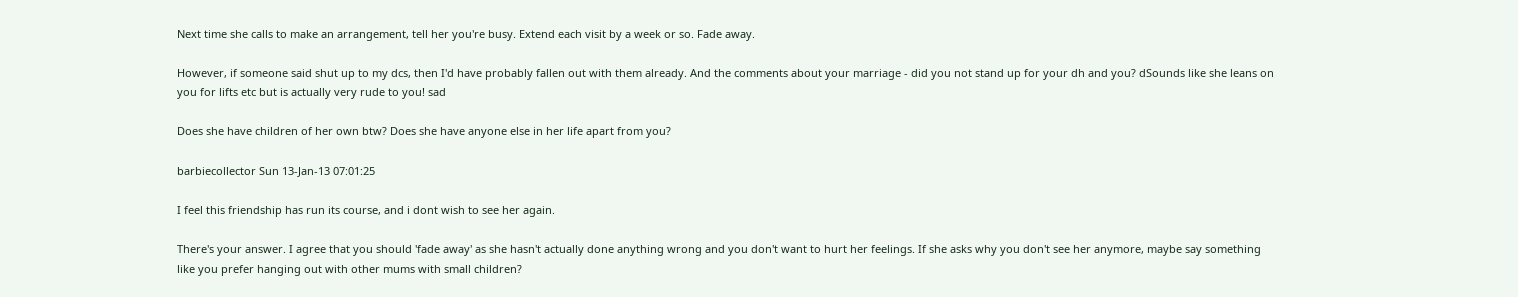Next time she calls to make an arrangement, tell her you're busy. Extend each visit by a week or so. Fade away.

However, if someone said shut up to my dcs, then I'd have probably fallen out with them already. And the comments about your marriage - did you not stand up for your dh and you? dSounds like she leans on you for lifts etc but is actually very rude to you! sad

Does she have children of her own btw? Does she have anyone else in her life apart from you?

barbiecollector Sun 13-Jan-13 07:01:25

I feel this friendship has run its course, and i dont wish to see her again.

There's your answer. I agree that you should 'fade away' as she hasn't actually done anything wrong and you don't want to hurt her feelings. If she asks why you don't see her anymore, maybe say something like you prefer hanging out with other mums with small children?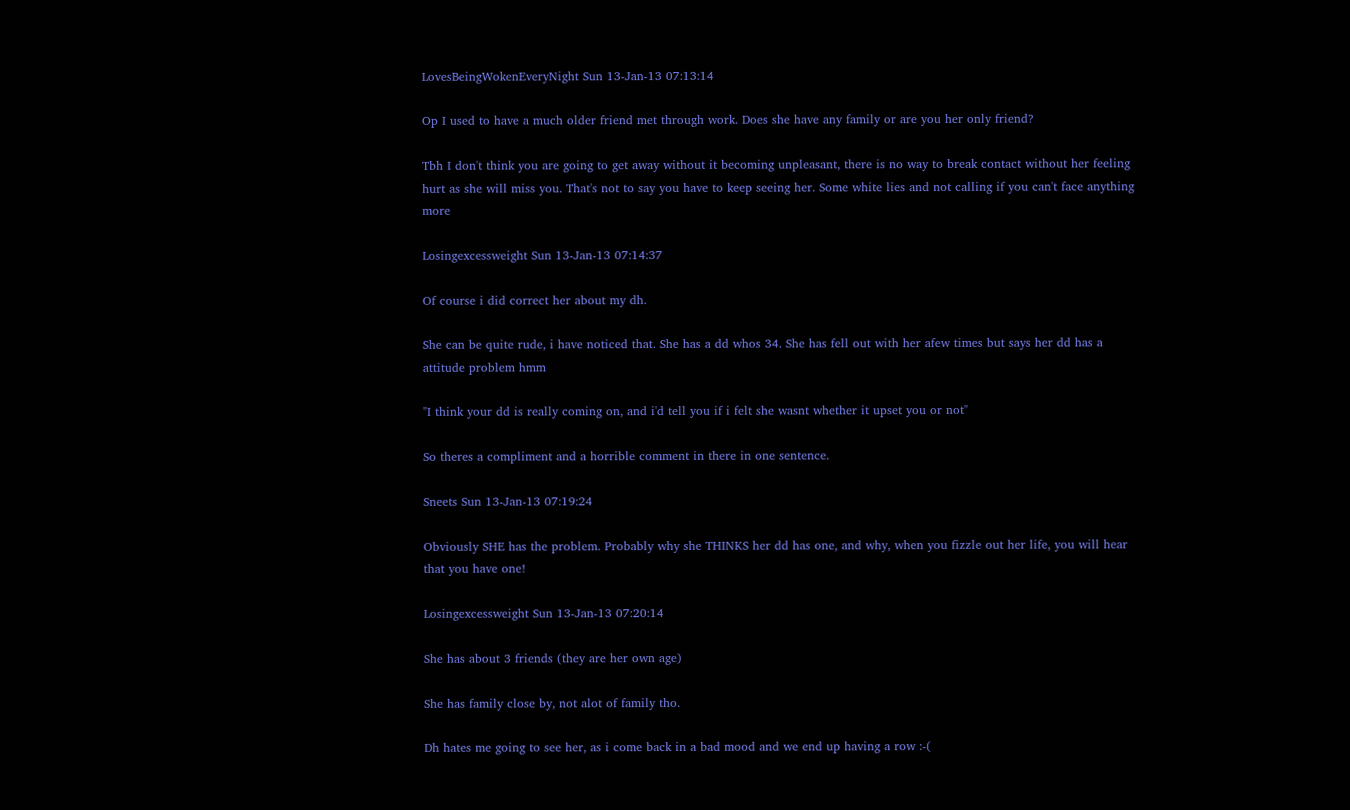LovesBeingWokenEveryNight Sun 13-Jan-13 07:13:14

Op I used to have a much older friend met through work. Does she have any family or are you her only friend?

Tbh I don't think you are going to get away without it becoming unpleasant, there is no way to break contact without her feeling hurt as she will miss you. That's not to say you have to keep seeing her. Some white lies and not calling if you can't face anything more

Losingexcessweight Sun 13-Jan-13 07:14:37

Of course i did correct her about my dh.

She can be quite rude, i have noticed that. She has a dd whos 34. She has fell out with her afew times but says her dd has a attitude problem hmm

"I think your dd is really coming on, and i'd tell you if i felt she wasnt whether it upset you or not"

So theres a compliment and a horrible comment in there in one sentence.

Sneets Sun 13-Jan-13 07:19:24

Obviously SHE has the problem. Probably why she THINKS her dd has one, and why, when you fizzle out her life, you will hear that you have one!

Losingexcessweight Sun 13-Jan-13 07:20:14

She has about 3 friends (they are her own age)

She has family close by, not alot of family tho.

Dh hates me going to see her, as i come back in a bad mood and we end up having a row :-(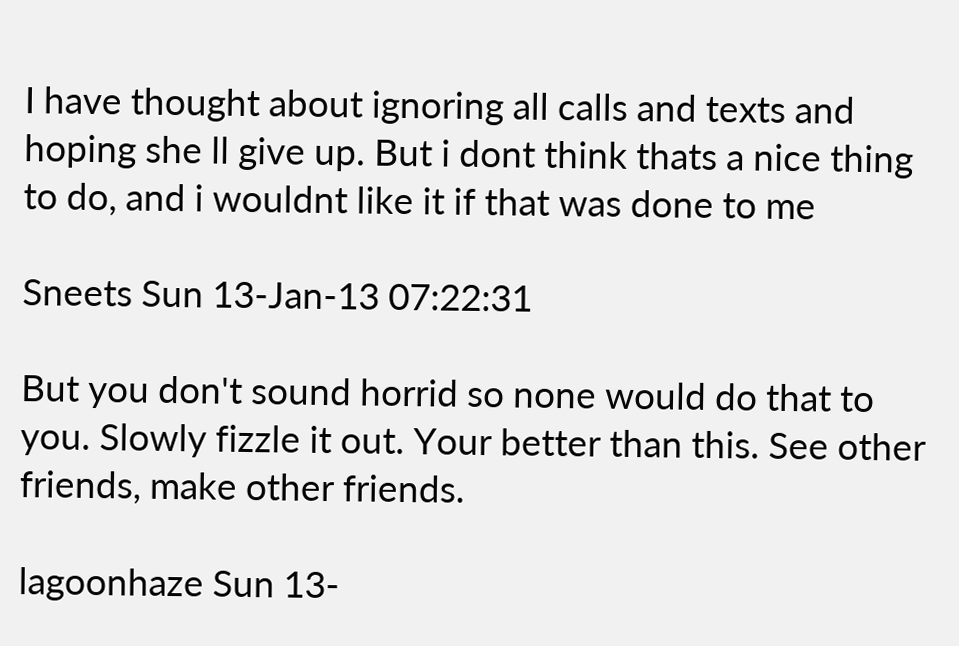I have thought about ignoring all calls and texts and hoping she ll give up. But i dont think thats a nice thing to do, and i wouldnt like it if that was done to me

Sneets Sun 13-Jan-13 07:22:31

But you don't sound horrid so none would do that to you. Slowly fizzle it out. Your better than this. See other friends, make other friends.

lagoonhaze Sun 13-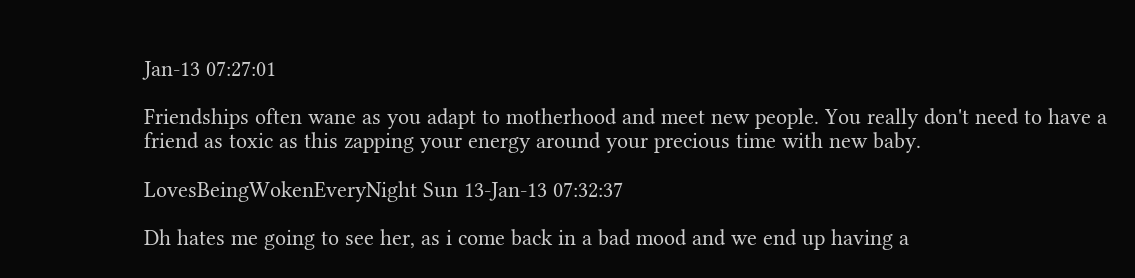Jan-13 07:27:01

Friendships often wane as you adapt to motherhood and meet new people. You really don't need to have a friend as toxic as this zapping your energy around your precious time with new baby.

LovesBeingWokenEveryNight Sun 13-Jan-13 07:32:37

Dh hates me going to see her, as i come back in a bad mood and we end up having a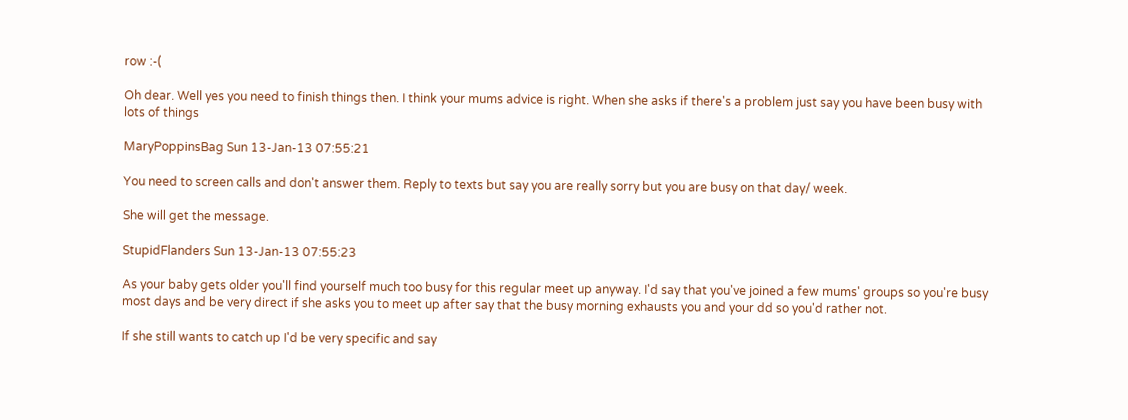row :-(

Oh dear. Well yes you need to finish things then. I think your mums advice is right. When she asks if there's a problem just say you have been busy with lots of things

MaryPoppinsBag Sun 13-Jan-13 07:55:21

You need to screen calls and don't answer them. Reply to texts but say you are really sorry but you are busy on that day/ week.

She will get the message.

StupidFlanders Sun 13-Jan-13 07:55:23

As your baby gets older you'll find yourself much too busy for this regular meet up anyway. I'd say that you've joined a few mums' groups so you're busy most days and be very direct if she asks you to meet up after say that the busy morning exhausts you and your dd so you'd rather not.

If she still wants to catch up I'd be very specific and say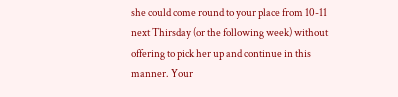she could come round to your place from 10-11 next Thirsday (or the following week) without offering to pick her up and continue in this manner. Your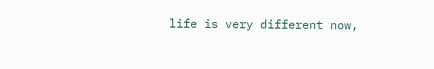life is very different now,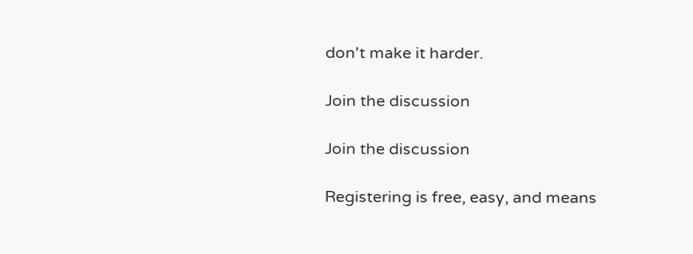don't make it harder.

Join the discussion

Join the discussion

Registering is free, easy, and means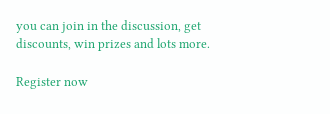you can join in the discussion, get discounts, win prizes and lots more.

Register now